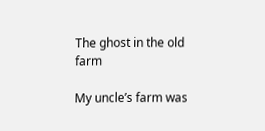The ghost in the old farm

My uncle’s farm was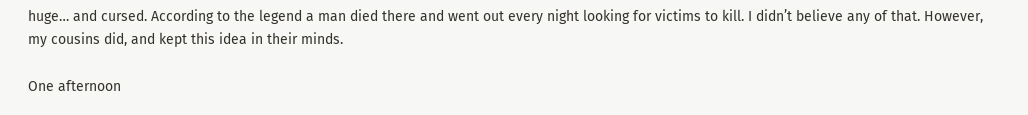huge… and cursed. According to the legend a man died there and went out every night looking for victims to kill. I didn’t believe any of that. However, my cousins did, and kept this idea in their minds.

One afternoon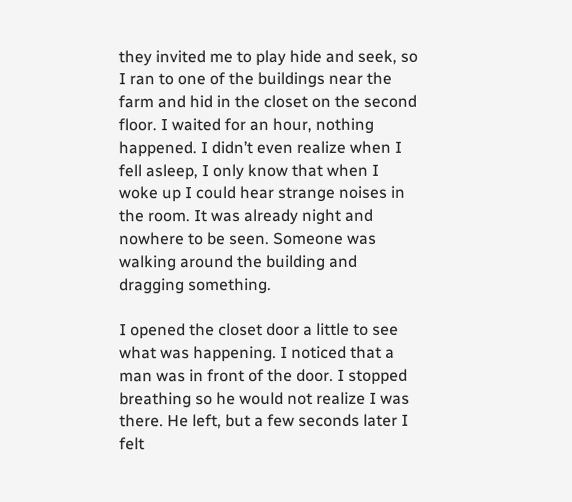they invited me to play hide and seek, so I ran to one of the buildings near the farm and hid in the closet on the second floor. I waited for an hour, nothing happened. I didn’t even realize when I fell asleep, I only know that when I woke up I could hear strange noises in the room. It was already night and nowhere to be seen. Someone was walking around the building and dragging something.

I opened the closet door a little to see what was happening. I noticed that a man was in front of the door. I stopped breathing so he would not realize I was there. He left, but a few seconds later I felt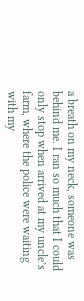a breath on my neck, someone was behind me. I ran so much that I could only stop when arrived at my uncle’s farm, where the police were waiting with my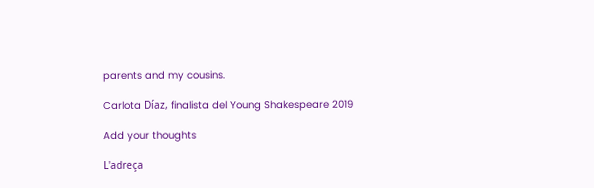parents and my cousins.

Carlota Díaz, finalista del Young Shakespeare 2019

Add your thoughts

L'adreça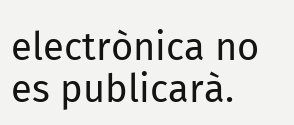electrònica no es publicarà.